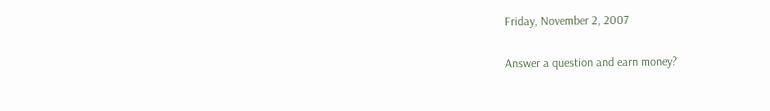Friday, November 2, 2007

Answer a question and earn money?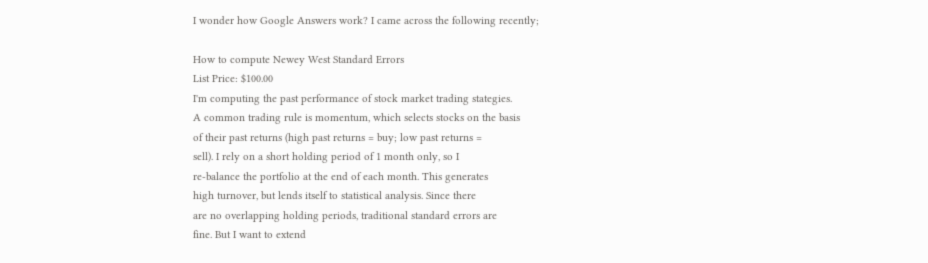I wonder how Google Answers work? I came across the following recently;

How to compute Newey West Standard Errors
List Price: $100.00
I'm computing the past performance of stock market trading stategies.
A common trading rule is momentum, which selects stocks on the basis
of their past returns (high past returns = buy; low past returns =
sell). I rely on a short holding period of 1 month only, so I
re-balance the portfolio at the end of each month. This generates
high turnover, but lends itself to statistical analysis. Since there
are no overlapping holding periods, traditional standard errors are
fine. But I want to extend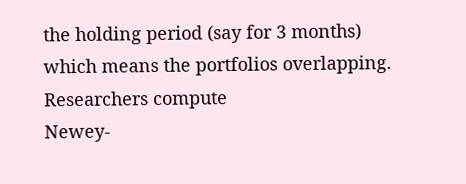the holding period (say for 3 months)
which means the portfolios overlapping. Researchers compute
Newey-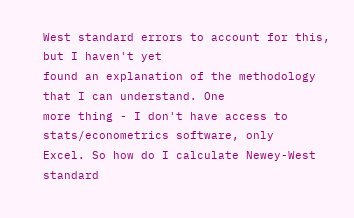West standard errors to account for this, but I haven't yet
found an explanation of the methodology that I can understand. One
more thing - I don't have access to stats/econometrics software, only
Excel. So how do I calculate Newey-West standard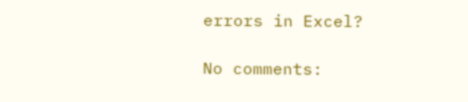errors in Excel?

No comments: